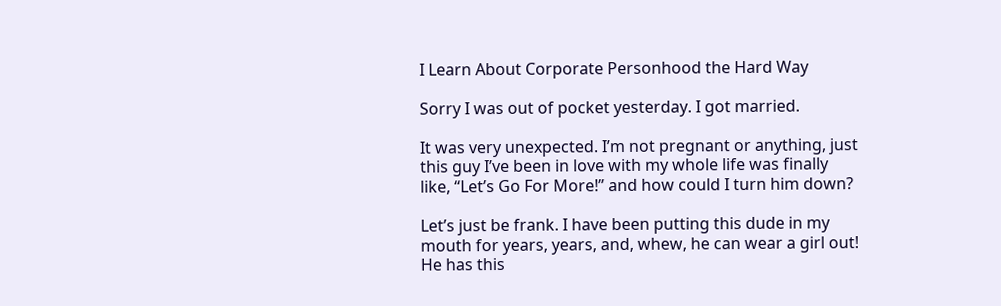I Learn About Corporate Personhood the Hard Way

Sorry I was out of pocket yesterday. I got married.

It was very unexpected. I’m not pregnant or anything, just this guy I’ve been in love with my whole life was finally like, “Let’s Go For More!” and how could I turn him down?

Let’s just be frank. I have been putting this dude in my mouth for years, years, and, whew, he can wear a girl out!  He has this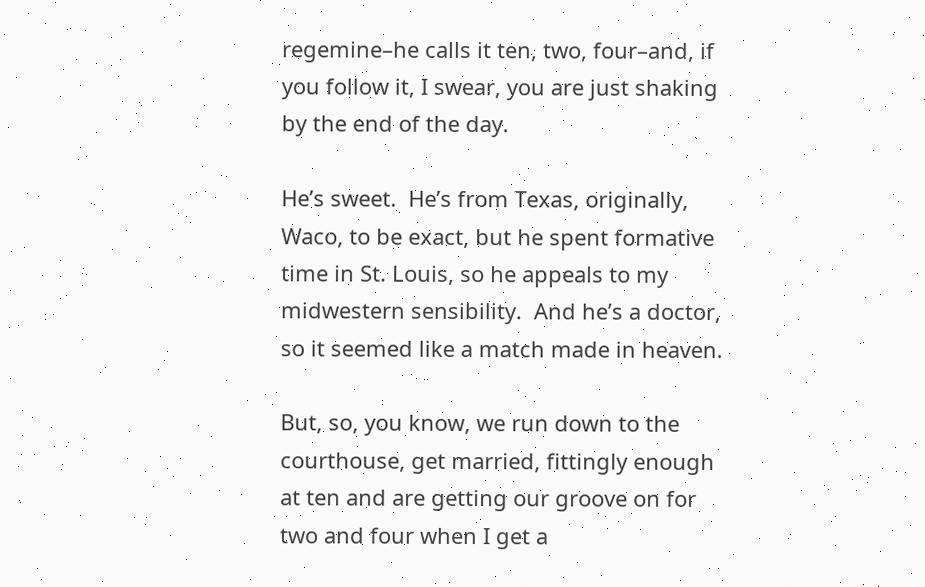regemine–he calls it ten, two, four–and, if you follow it, I swear, you are just shaking by the end of the day.

He’s sweet.  He’s from Texas, originally, Waco, to be exact, but he spent formative time in St. Louis, so he appeals to my midwestern sensibility.  And he’s a doctor, so it seemed like a match made in heaven.

But, so, you know, we run down to the courthouse, get married, fittingly enough at ten and are getting our groove on for two and four when I get a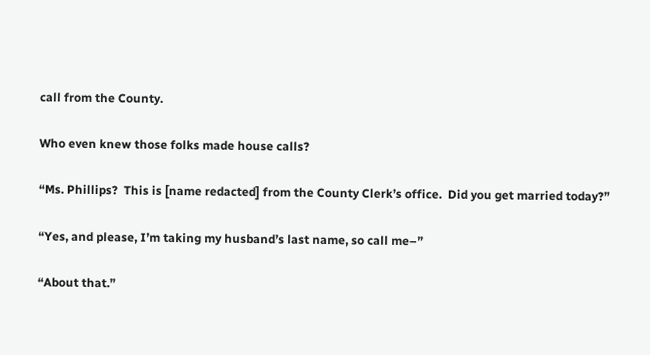call from the County.

Who even knew those folks made house calls?

“Ms. Phillips?  This is [name redacted] from the County Clerk’s office.  Did you get married today?”

“Yes, and please, I’m taking my husband’s last name, so call me–”

“About that.”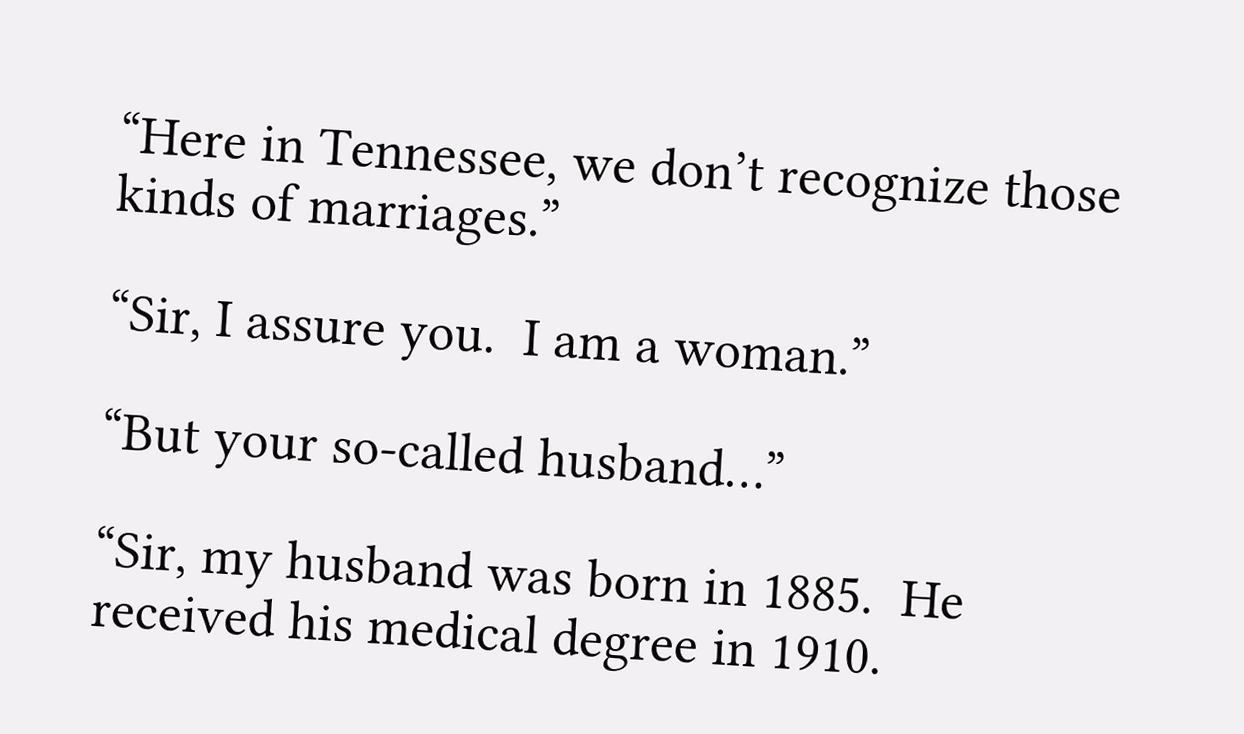“Here in Tennessee, we don’t recognize those kinds of marriages.”

“Sir, I assure you.  I am a woman.”

“But your so-called husband…”

“Sir, my husband was born in 1885.  He received his medical degree in 1910.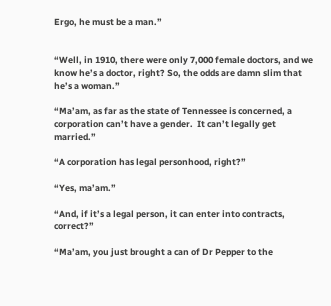Ergo, he must be a man.”


“Well, in 1910, there were only 7,000 female doctors, and we know he’s a doctor, right? So, the odds are damn slim that he’s a woman.”

“Ma’am, as far as the state of Tennessee is concerned, a corporation can’t have a gender.  It can’t legally get married.”

“A corporation has legal personhood, right?”

“Yes, ma’am.”

“And, if it’s a legal person, it can enter into contracts, correct?”

“Ma’am, you just brought a can of Dr Pepper to the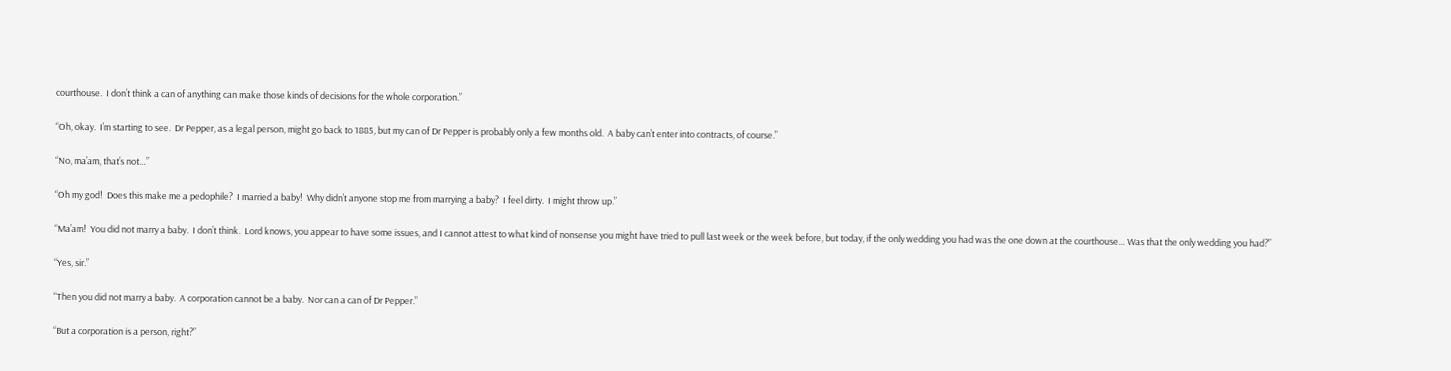courthouse.  I don’t think a can of anything can make those kinds of decisions for the whole corporation.”

“Oh, okay.  I’m starting to see.  Dr Pepper, as a legal person, might go back to 1885, but my can of Dr Pepper is probably only a few months old.  A baby can’t enter into contracts, of course.”

“No, ma’am, that’s not…”

“Oh my god!  Does this make me a pedophile?  I married a baby!  Why didn’t anyone stop me from marrying a baby?  I feel dirty.  I might throw up.”

“Ma’am!  You did not marry a baby.  I don’t think.  Lord knows, you appear to have some issues, and I cannot attest to what kind of nonsense you might have tried to pull last week or the week before, but today, if the only wedding you had was the one down at the courthouse… Was that the only wedding you had?”

“Yes, sir.”

“Then you did not marry a baby.  A corporation cannot be a baby.  Nor can a can of Dr Pepper.”

“But a corporation is a person, right?”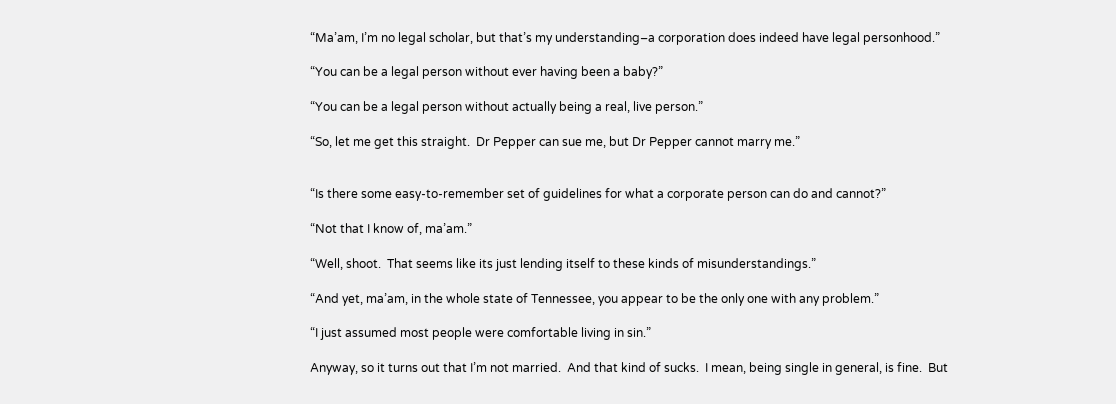“Ma’am, I’m no legal scholar, but that’s my understanding–a corporation does indeed have legal personhood.”

“You can be a legal person without ever having been a baby?”

“You can be a legal person without actually being a real, live person.”

“So, let me get this straight.  Dr Pepper can sue me, but Dr Pepper cannot marry me.”


“Is there some easy-to-remember set of guidelines for what a corporate person can do and cannot?”

“Not that I know of, ma’am.”

“Well, shoot.  That seems like its just lending itself to these kinds of misunderstandings.”

“And yet, ma’am, in the whole state of Tennessee, you appear to be the only one with any problem.”

“I just assumed most people were comfortable living in sin.”

Anyway, so it turns out that I’m not married.  And that kind of sucks.  I mean, being single in general, is fine.  But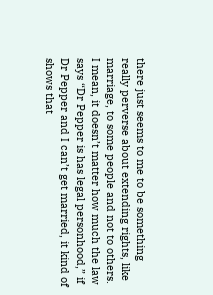there just seems to me to be something really perverse about extending rights, like marriage, to some people and not to others.  I mean, it doesn’t matter how much the law says “Dr Pepper is has legal personhood,” if Dr Pepper and I can’t get married, it kind of shows that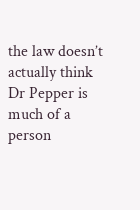the law doesn’t actually think Dr Pepper is much of a person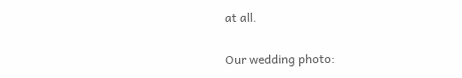at all.

Our wedding photo: